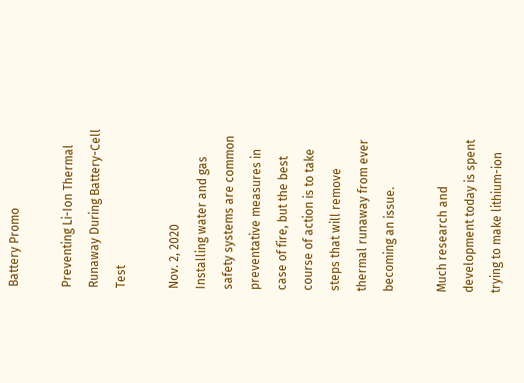Battery Promo

Preventing Li-Ion Thermal Runaway During Battery-Cell Test

Nov. 2, 2020
Installing water and gas safety systems are common preventative measures in case of fire, but the best course of action is to take steps that will remove thermal runaway from ever becoming an issue.

Much research and development today is spent trying to make lithium-ion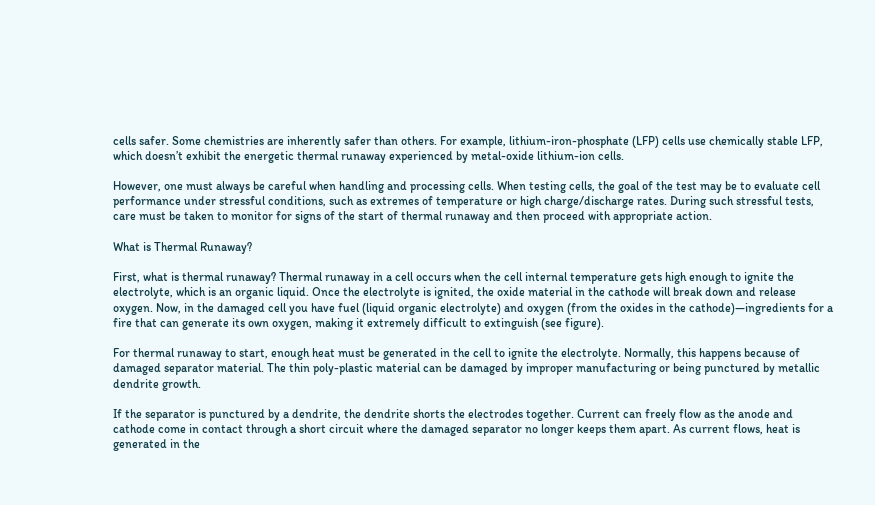cells safer. Some chemistries are inherently safer than others. For example, lithium-iron-phosphate (LFP) cells use chemically stable LFP, which doesn’t exhibit the energetic thermal runaway experienced by metal-oxide lithium-ion cells.

However, one must always be careful when handling and processing cells. When testing cells, the goal of the test may be to evaluate cell performance under stressful conditions, such as extremes of temperature or high charge/discharge rates. During such stressful tests, care must be taken to monitor for signs of the start of thermal runaway and then proceed with appropriate action.

What is Thermal Runaway?

First, what is thermal runaway? Thermal runaway in a cell occurs when the cell internal temperature gets high enough to ignite the electrolyte, which is an organic liquid. Once the electrolyte is ignited, the oxide material in the cathode will break down and release oxygen. Now, in the damaged cell you have fuel (liquid organic electrolyte) and oxygen (from the oxides in the cathode)—ingredients for a fire that can generate its own oxygen, making it extremely difficult to extinguish (see figure).

For thermal runaway to start, enough heat must be generated in the cell to ignite the electrolyte. Normally, this happens because of damaged separator material. The thin poly-plastic material can be damaged by improper manufacturing or being punctured by metallic dendrite growth.

If the separator is punctured by a dendrite, the dendrite shorts the electrodes together. Current can freely flow as the anode and cathode come in contact through a short circuit where the damaged separator no longer keeps them apart. As current flows, heat is generated in the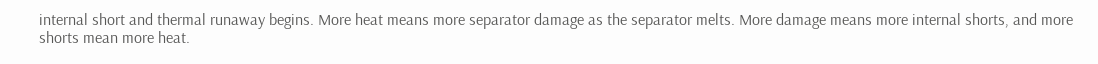internal short and thermal runaway begins. More heat means more separator damage as the separator melts. More damage means more internal shorts, and more shorts mean more heat.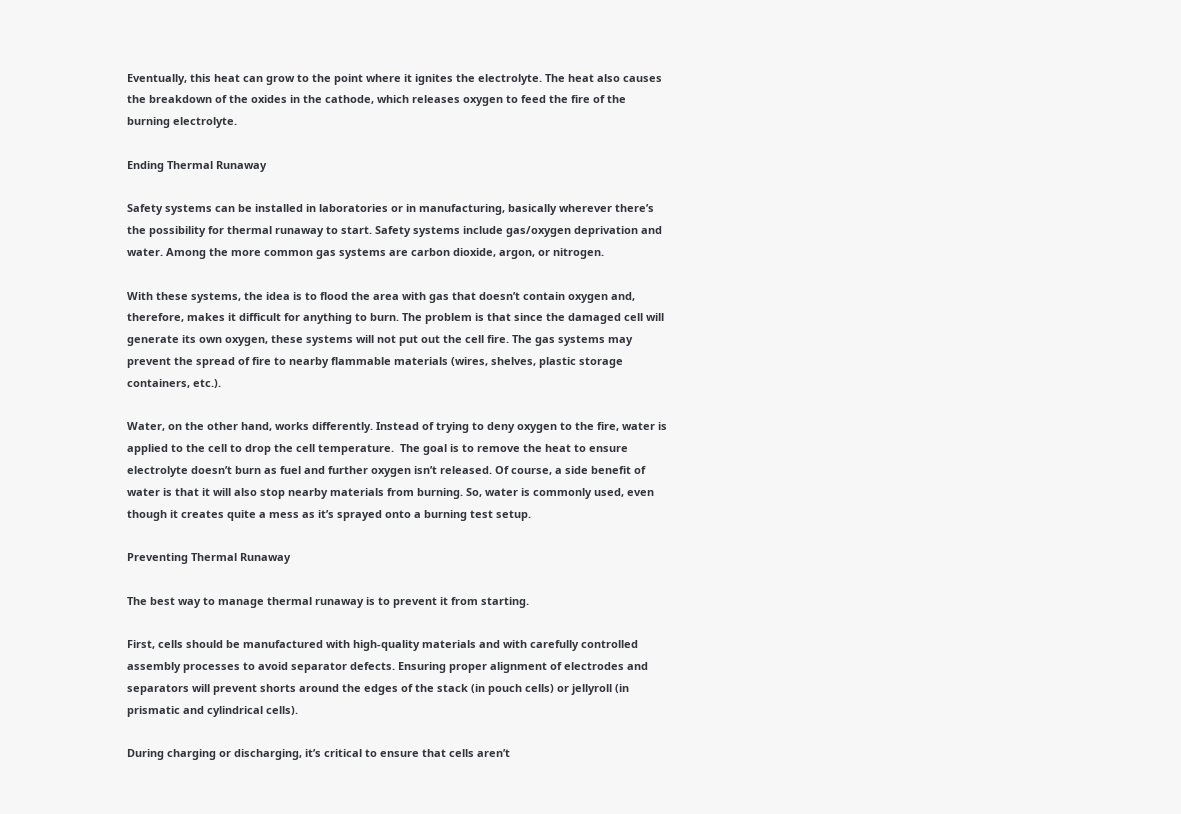Eventually, this heat can grow to the point where it ignites the electrolyte. The heat also causes the breakdown of the oxides in the cathode, which releases oxygen to feed the fire of the burning electrolyte.

Ending Thermal Runaway

Safety systems can be installed in laboratories or in manufacturing, basically wherever there’s the possibility for thermal runaway to start. Safety systems include gas/oxygen deprivation and water. Among the more common gas systems are carbon dioxide, argon, or nitrogen.

With these systems, the idea is to flood the area with gas that doesn’t contain oxygen and, therefore, makes it difficult for anything to burn. The problem is that since the damaged cell will generate its own oxygen, these systems will not put out the cell fire. The gas systems may prevent the spread of fire to nearby flammable materials (wires, shelves, plastic storage containers, etc.).

Water, on the other hand, works differently. Instead of trying to deny oxygen to the fire, water is applied to the cell to drop the cell temperature.  The goal is to remove the heat to ensure electrolyte doesn’t burn as fuel and further oxygen isn’t released. Of course, a side benefit of water is that it will also stop nearby materials from burning. So, water is commonly used, even though it creates quite a mess as it’s sprayed onto a burning test setup.

Preventing Thermal Runaway

The best way to manage thermal runaway is to prevent it from starting.

First, cells should be manufactured with high-quality materials and with carefully controlled assembly processes to avoid separator defects. Ensuring proper alignment of electrodes and separators will prevent shorts around the edges of the stack (in pouch cells) or jellyroll (in prismatic and cylindrical cells).

During charging or discharging, it’s critical to ensure that cells aren’t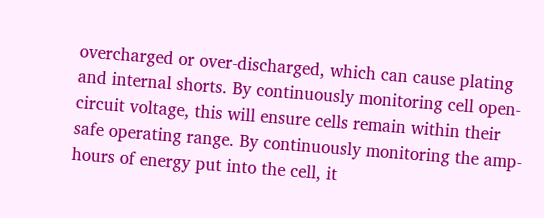overcharged or over-discharged, which can cause plating and internal shorts. By continuously monitoring cell open-circuit voltage, this will ensure cells remain within their safe operating range. By continuously monitoring the amp-hours of energy put into the cell, it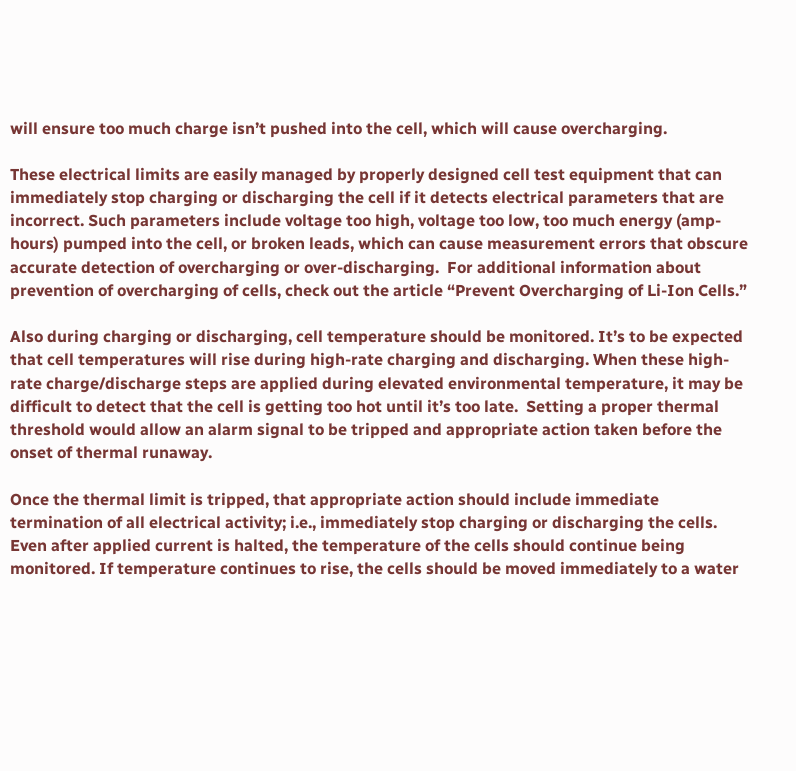will ensure too much charge isn’t pushed into the cell, which will cause overcharging.

These electrical limits are easily managed by properly designed cell test equipment that can immediately stop charging or discharging the cell if it detects electrical parameters that are incorrect. Such parameters include voltage too high, voltage too low, too much energy (amp-hours) pumped into the cell, or broken leads, which can cause measurement errors that obscure accurate detection of overcharging or over-discharging.  For additional information about prevention of overcharging of cells, check out the article “Prevent Overcharging of Li-Ion Cells.”

Also during charging or discharging, cell temperature should be monitored. It’s to be expected that cell temperatures will rise during high-rate charging and discharging. When these high-rate charge/discharge steps are applied during elevated environmental temperature, it may be difficult to detect that the cell is getting too hot until it’s too late.  Setting a proper thermal threshold would allow an alarm signal to be tripped and appropriate action taken before the onset of thermal runaway.

Once the thermal limit is tripped, that appropriate action should include immediate termination of all electrical activity; i.e., immediately stop charging or discharging the cells. Even after applied current is halted, the temperature of the cells should continue being monitored. If temperature continues to rise, the cells should be moved immediately to a water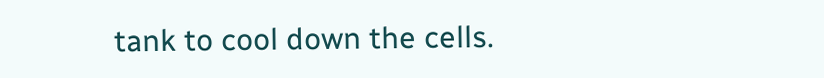tank to cool down the cells.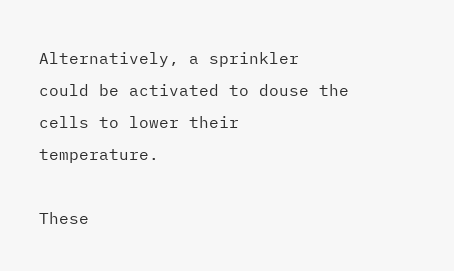Alternatively, a sprinkler could be activated to douse the cells to lower their temperature.

These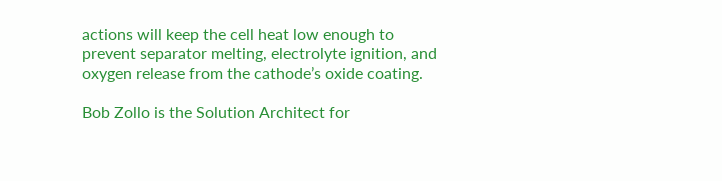actions will keep the cell heat low enough to prevent separator melting, electrolyte ignition, and oxygen release from the cathode’s oxide coating.

Bob Zollo is the Solution Architect for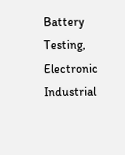Battery Testing, Electronic Industrial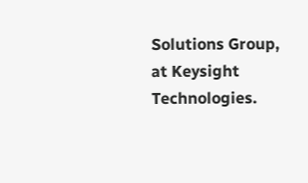Solutions Group, at Keysight Technologies.